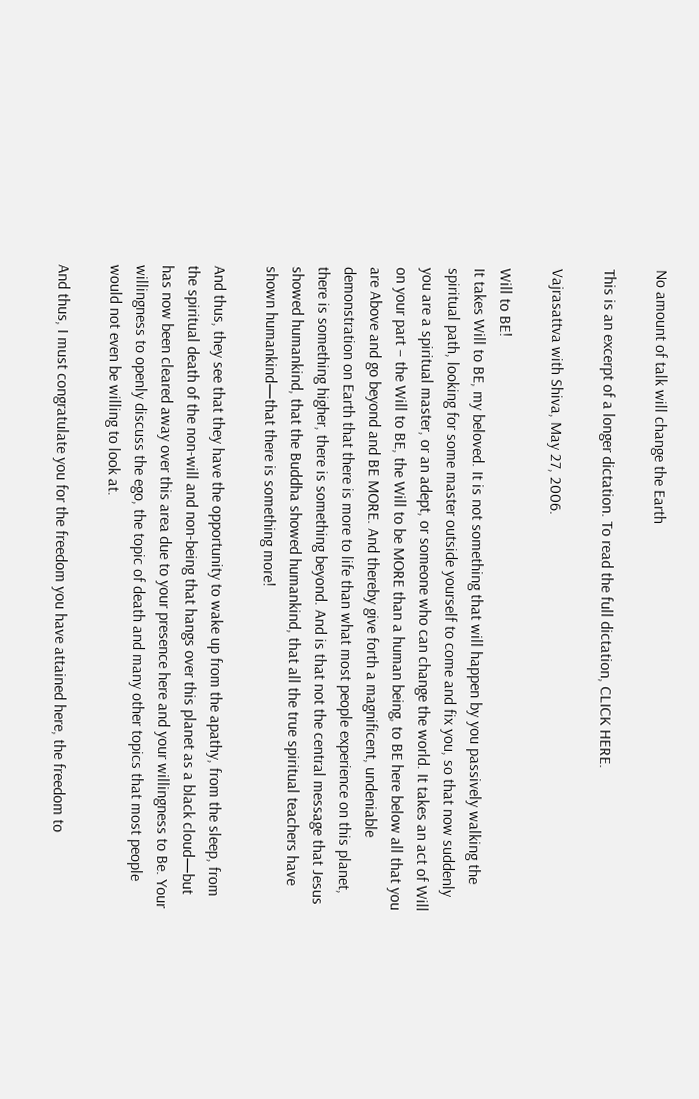No amount of talk will change the Earth

This is an excerpt of a longer dictation. To read the full dictation, CLICK HERE.

Vajrasattva with Shiva, May 27, 2006.

Will to BE!
It takes Will to BE, my beloved. It is not something that will happen by you passively walking the spiritual path, looking for some master outside yourself to come and fix you, so that now suddenly you are a spiritual master, or an adept, or someone who can change the world. It takes an act of Will on your part – the Will to BE, the Will to be MORE than a human being, to BE here below all that you are Above and go beyond and BE MORE. And thereby give forth a magnificent, undeniable demonstration on Earth that there is more to life than what most people experience on this planet, there is something higher, there is something beyond. And is that not the central message that Jesus showed humankind, that the Buddha showed humankind, that all the true spiritual teachers have shown humankind—that there is something more!

And thus, they see that they have the opportunity to wake up from the apathy, from the sleep, from the spiritual death of the non-will and non-being that hangs over this planet as a black cloud—but has now been cleared away over this area due to your presence here and your willingness to Be. Your willingness to openly discuss the ego, the topic of death and many other topics that most people would not even be willing to look at.

And thus, I must congratulate you for the freedom you have attained here, the freedom to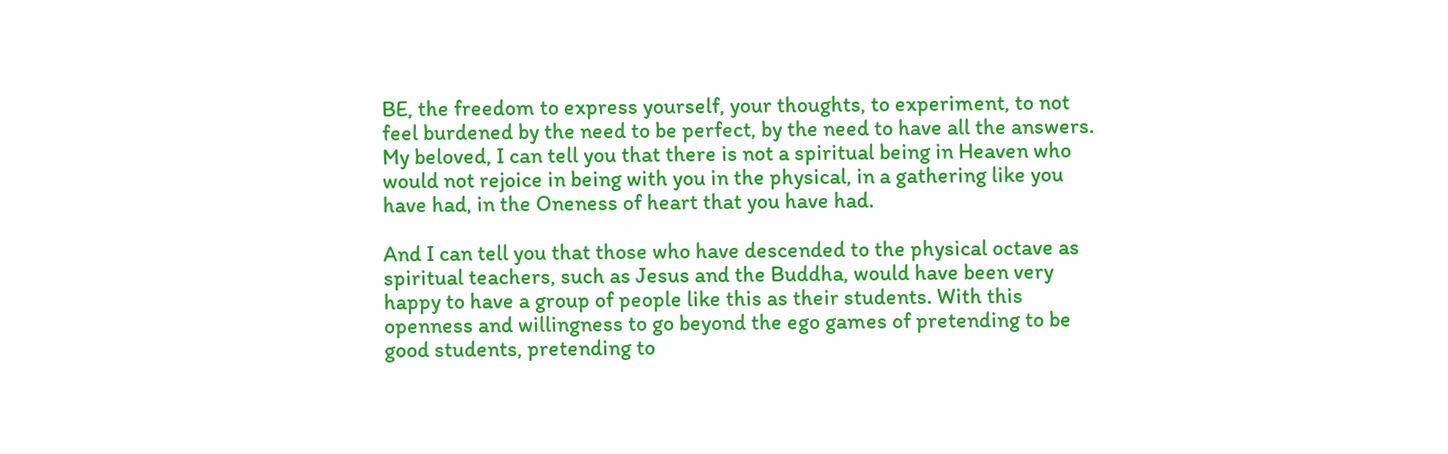BE, the freedom to express yourself, your thoughts, to experiment, to not feel burdened by the need to be perfect, by the need to have all the answers. My beloved, I can tell you that there is not a spiritual being in Heaven who would not rejoice in being with you in the physical, in a gathering like you have had, in the Oneness of heart that you have had.

And I can tell you that those who have descended to the physical octave as spiritual teachers, such as Jesus and the Buddha, would have been very happy to have a group of people like this as their students. With this openness and willingness to go beyond the ego games of pretending to be good students, pretending to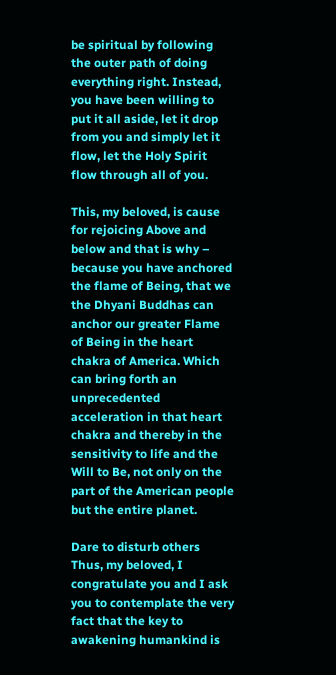be spiritual by following the outer path of doing everything right. Instead, you have been willing to put it all aside, let it drop from you and simply let it flow, let the Holy Spirit flow through all of you.

This, my beloved, is cause for rejoicing Above and below and that is why – because you have anchored the flame of Being, that we the Dhyani Buddhas can anchor our greater Flame of Being in the heart chakra of America. Which can bring forth an unprecedented acceleration in that heart chakra and thereby in the sensitivity to life and the Will to Be, not only on the part of the American people but the entire planet.

Dare to disturb others
Thus, my beloved, I congratulate you and I ask you to contemplate the very fact that the key to awakening humankind is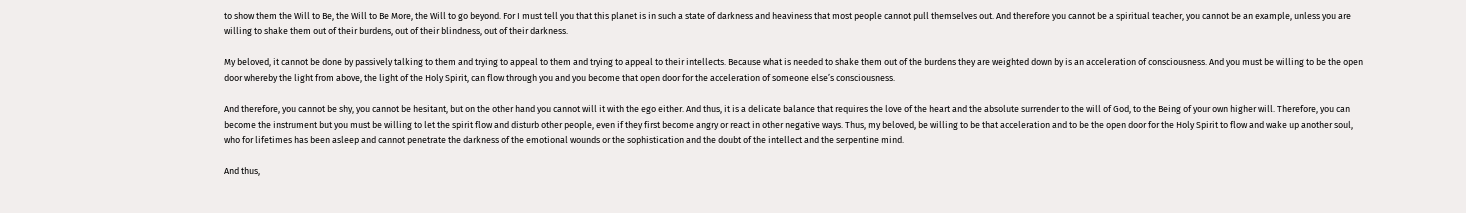to show them the Will to Be, the Will to Be More, the Will to go beyond. For I must tell you that this planet is in such a state of darkness and heaviness that most people cannot pull themselves out. And therefore you cannot be a spiritual teacher, you cannot be an example, unless you are willing to shake them out of their burdens, out of their blindness, out of their darkness.

My beloved, it cannot be done by passively talking to them and trying to appeal to them and trying to appeal to their intellects. Because what is needed to shake them out of the burdens they are weighted down by is an acceleration of consciousness. And you must be willing to be the open door whereby the light from above, the light of the Holy Spirit, can flow through you and you become that open door for the acceleration of someone else’s consciousness.

And therefore, you cannot be shy, you cannot be hesitant, but on the other hand you cannot will it with the ego either. And thus, it is a delicate balance that requires the love of the heart and the absolute surrender to the will of God, to the Being of your own higher will. Therefore, you can become the instrument but you must be willing to let the spirit flow and disturb other people, even if they first become angry or react in other negative ways. Thus, my beloved, be willing to be that acceleration and to be the open door for the Holy Spirit to flow and wake up another soul, who for lifetimes has been asleep and cannot penetrate the darkness of the emotional wounds or the sophistication and the doubt of the intellect and the serpentine mind.

And thus,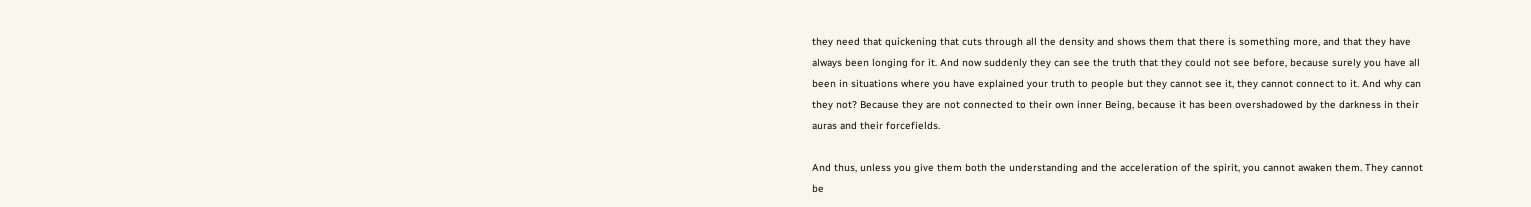they need that quickening that cuts through all the density and shows them that there is something more, and that they have always been longing for it. And now suddenly they can see the truth that they could not see before, because surely you have all been in situations where you have explained your truth to people but they cannot see it, they cannot connect to it. And why can they not? Because they are not connected to their own inner Being, because it has been overshadowed by the darkness in their auras and their forcefields.

And thus, unless you give them both the understanding and the acceleration of the spirit, you cannot awaken them. They cannot be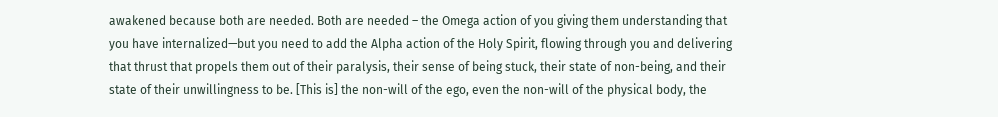awakened because both are needed. Both are needed – the Omega action of you giving them understanding that you have internalized—but you need to add the Alpha action of the Holy Spirit, flowing through you and delivering that thrust that propels them out of their paralysis, their sense of being stuck, their state of non-being, and their state of their unwillingness to be. [This is] the non-will of the ego, even the non-will of the physical body, the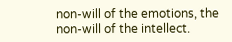non-will of the emotions, the non-will of the intellect.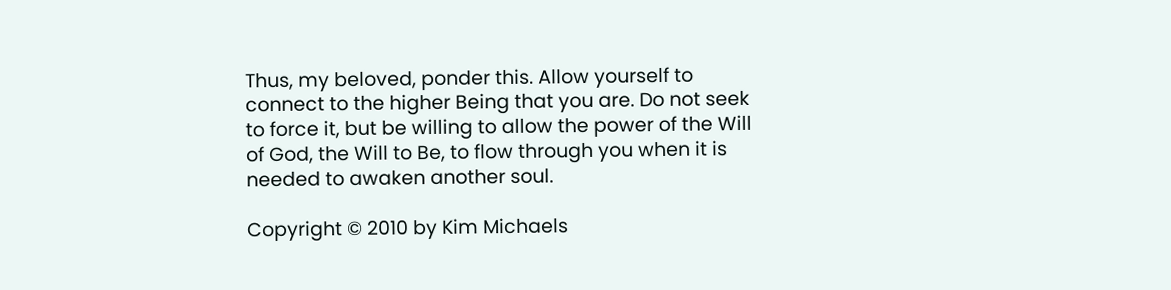Thus, my beloved, ponder this. Allow yourself to connect to the higher Being that you are. Do not seek to force it, but be willing to allow the power of the Will of God, the Will to Be, to flow through you when it is needed to awaken another soul.

Copyright © 2010 by Kim Michaels